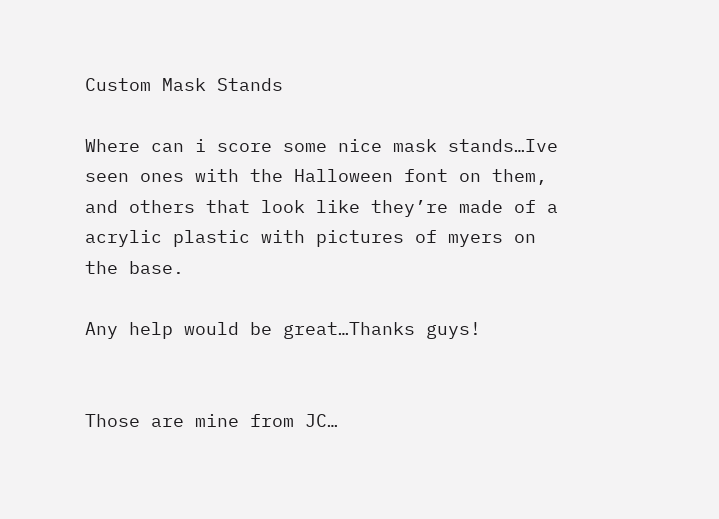Custom Mask Stands

Where can i score some nice mask stands…Ive seen ones with the Halloween font on them, and others that look like they’re made of a acrylic plastic with pictures of myers on the base.

Any help would be great…Thanks guys!


Those are mine from JC…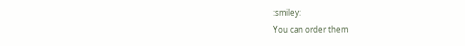:smiley:
You can order them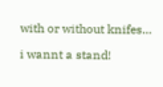with or without knifes…

i wannt a stand!